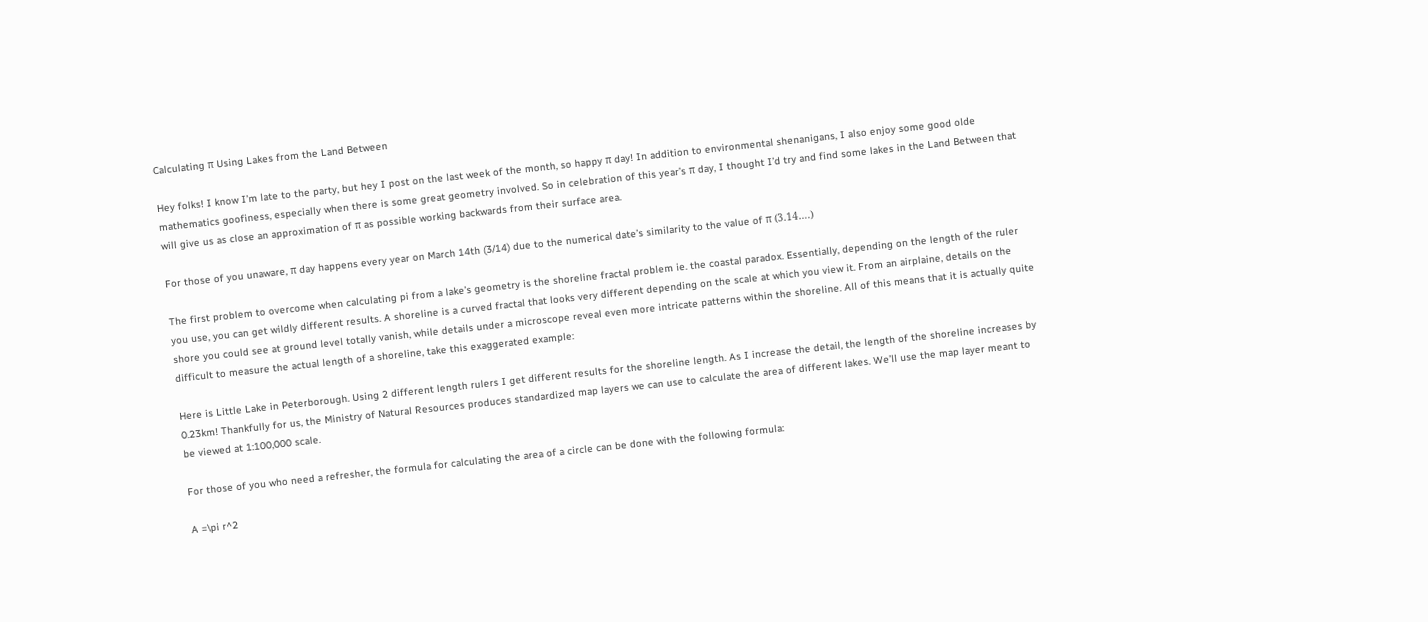Calculating π Using Lakes from the Land Between

Hey folks! I know I’m late to the party, but hey I post on the last week of the month, so happy π day! In addition to environmental shenanigans, I also enjoy some good olde mathematics goofiness, especially when there is some great geometry involved. So in celebration of this year’s π day, I thought I’d try and find some lakes in the Land Between that will give us as close an approximation of π as possible working backwards from their surface area.

For those of you unaware, π day happens every year on March 14th (3/14) due to the numerical date’s similarity to the value of π (3.14….)

The first problem to overcome when calculating pi from a lake’s geometry is the shoreline fractal problem ie. the coastal paradox. Essentially, depending on the length of the ruler you use, you can get wildly different results. A shoreline is a curved fractal that looks very different depending on the scale at which you view it. From an airplaine, details on the shore you could see at ground level totally vanish, while details under a microscope reveal even more intricate patterns within the shoreline. All of this means that it is actually quite difficult to measure the actual length of a shoreline, take this exaggerated example:

Here is Little Lake in Peterborough. Using 2 different length rulers I get different results for the shoreline length. As I increase the detail, the length of the shoreline increases by 0.23km! Thankfully for us, the Ministry of Natural Resources produces standardized map layers we can use to calculate the area of different lakes. We’ll use the map layer meant to be viewed at 1:100,000 scale.

For those of you who need a refresher, the formula for calculating the area of a circle can be done with the following formula:

A =\pi r^2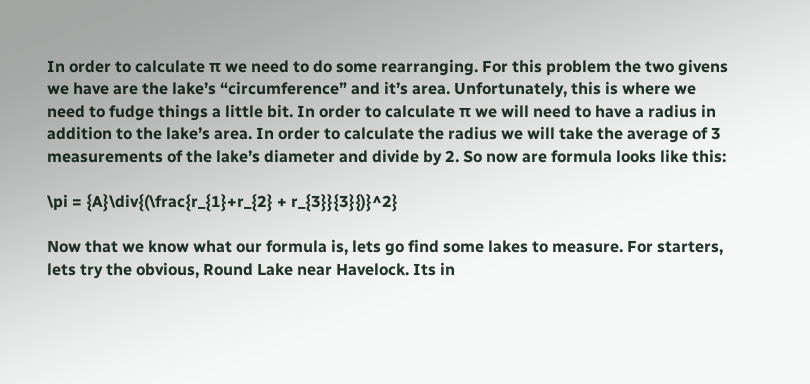In order to calculate π we need to do some rearranging. For this problem the two givens we have are the lake’s “circumference” and it’s area. Unfortunately, this is where we need to fudge things a little bit. In order to calculate π we will need to have a radius in addition to the lake’s area. In order to calculate the radius we will take the average of 3 measurements of the lake’s diameter and divide by 2. So now are formula looks like this:

\pi = {A}\div{(\frac{r_{1}+r_{2} + r_{3}}{3}{)}^2}

Now that we know what our formula is, lets go find some lakes to measure. For starters, lets try the obvious, Round Lake near Havelock. Its in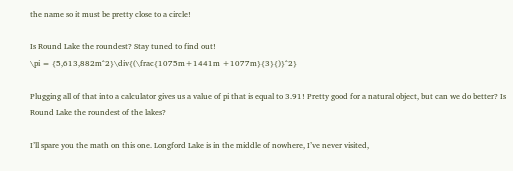the name so it must be pretty close to a circle!

Is Round Lake the roundest? Stay tuned to find out!
\pi = {5,613,882m^2}\div{(\frac{1075m+1441m +1077m}{3}{)}^2}

Plugging all of that into a calculator gives us a value of pi that is equal to 3.91! Pretty good for a natural object, but can we do better? Is Round Lake the roundest of the lakes?

I’ll spare you the math on this one. Longford Lake is in the middle of nowhere, I’ve never visited,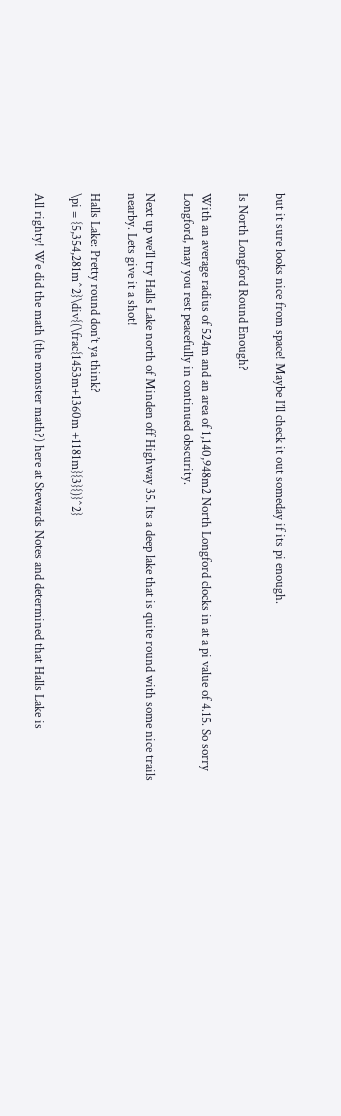but it sure looks nice from space! Maybe I’ll check it out someday if its pi enough.

Is North Longford Round Enough?

With an average radius of 524m and an area of 1,140,948m2 North Longford clocks in at a pi value of 4.15. So sorry Longford, may you rest peacefully in continued obscurity.

Next up we’ll try Halls Lake north of Minden off Highway 35. Its a deep lake that is quite round with some nice trails nearby. Lets give it a shot!

Halls Lake: Pretty round don’t ya think?
\pi = {5,354,281m^2}\div{(\frac{1453m+1360m +1181m}{3}{)}^2}

All righty! We did the math (the monster math?) here at Stewards Notes and determined that Halls Lake is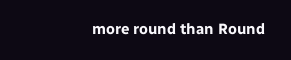more round than Round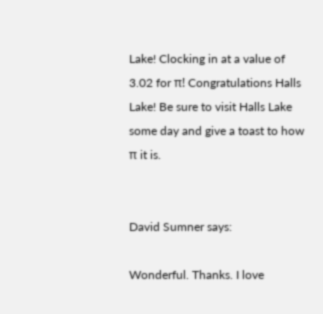Lake! Clocking in at a value of 3.02 for π! Congratulations Halls Lake! Be sure to visit Halls Lake some day and give a toast to how π it is.


David Sumner says:

Wonderful. Thanks. I love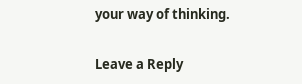your way of thinking.

Leave a Reply